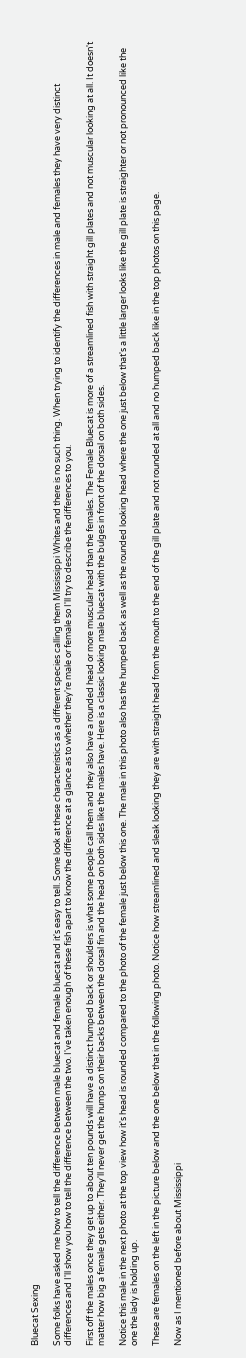Bluecat Sexing

Some folks have asked me how to tell the difference between male bluecat and female bluecat and it's easy to tell. Some look at these characteristics as a different species calling them Mississippi Whites and there is no such thing. When trying to identify the differences in male and females they have very distinct differences and I'll show you how to tell the difference between the two. I've taken enough of these fish apart to know the difference at a glance as to whether they're male or female so I'll try to describe the differences to you.

First off the males once they get up to about ten pounds will have a distinct humped back or shoulders is what some people call them and they also have a rounded head or more muscular head than the females. The Female Bluecat is more of a streamlined fish with straight gill plates and not muscular looking at all. It doesn't matter how big a female gets either. They'll never get the humps on their backs between the dorsal fin and the head on both sides like the males have. Here is a classic looking male bluecat with the bulges in front of the dorsal on both sides.

Notice this male in the next photo at the top view how it's head is rounded compared to the photo of the female just below this one. The male in this photo also has the humped back as well as the rounded looking head where the one just below that's a little larger looks like the gill plate is straighter or not pronounced like the one the lady is holding up.

These are females on the left in the picture below and the one below that in the following photo. Notice how streamlined and sleak looking they are with straight head from the mouth to the end of the gill plate and not rounded at all and no humped back like in the top photos on this page.

Now as I mentioned before about Mississippi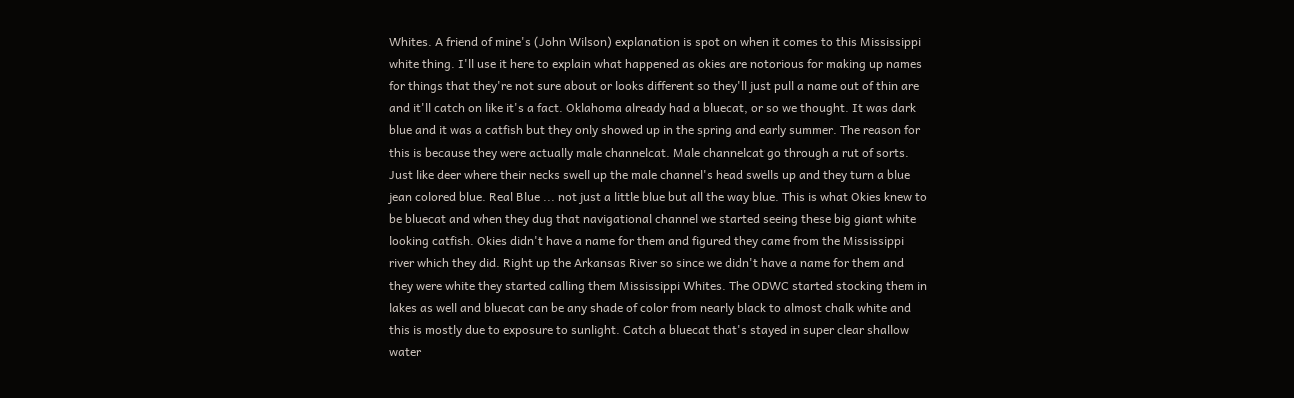Whites. A friend of mine's (John Wilson) explanation is spot on when it comes to this Mississippi white thing. I'll use it here to explain what happened as okies are notorious for making up names for things that they're not sure about or looks different so they'll just pull a name out of thin are and it'll catch on like it's a fact. Oklahoma already had a bluecat, or so we thought. It was dark blue and it was a catfish but they only showed up in the spring and early summer. The reason for this is because they were actually male channelcat. Male channelcat go through a rut of sorts. Just like deer where their necks swell up the male channel's head swells up and they turn a blue jean colored blue. Real Blue ... not just a little blue but all the way blue. This is what Okies knew to be bluecat and when they dug that navigational channel we started seeing these big giant white looking catfish. Okies didn't have a name for them and figured they came from the Mississippi river which they did. Right up the Arkansas River so since we didn't have a name for them and they were white they started calling them Mississippi Whites. The ODWC started stocking them in lakes as well and bluecat can be any shade of color from nearly black to almost chalk white and this is mostly due to exposure to sunlight. Catch a bluecat that's stayed in super clear shallow water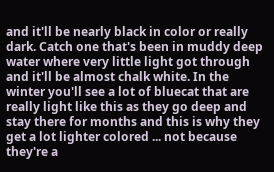and it'll be nearly black in color or really dark. Catch one that's been in muddy deep water where very little light got through and it'll be almost chalk white. In the winter you'll see a lot of bluecat that are really light like this as they go deep and stay there for months and this is why they get a lot lighter colored ... not because they're a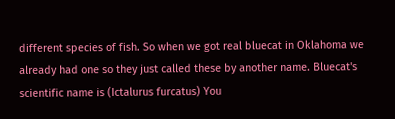different species of fish. So when we got real bluecat in Oklahoma we already had one so they just called these by another name. Bluecat's scientific name is (Ictalurus furcatus) You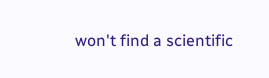won't find a scientific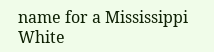name for a Mississippi White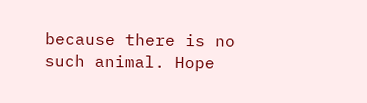because there is no such animal. Hope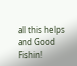all this helps and Good Fishin!